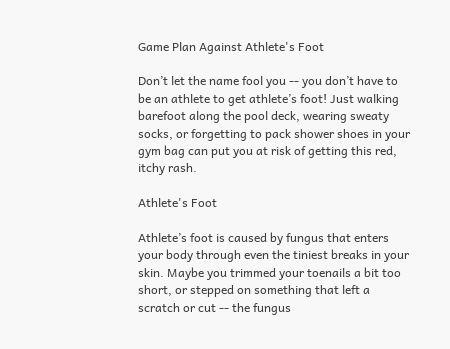Game Plan Against Athlete's Foot

Don’t let the name fool you -- you don’t have to be an athlete to get athlete’s foot! Just walking barefoot along the pool deck, wearing sweaty socks, or forgetting to pack shower shoes in your gym bag can put you at risk of getting this red, itchy rash.

Athlete's Foot

Athlete’s foot is caused by fungus that enters your body through even the tiniest breaks in your skin. Maybe you trimmed your toenails a bit too short, or stepped on something that left a scratch or cut -- the fungus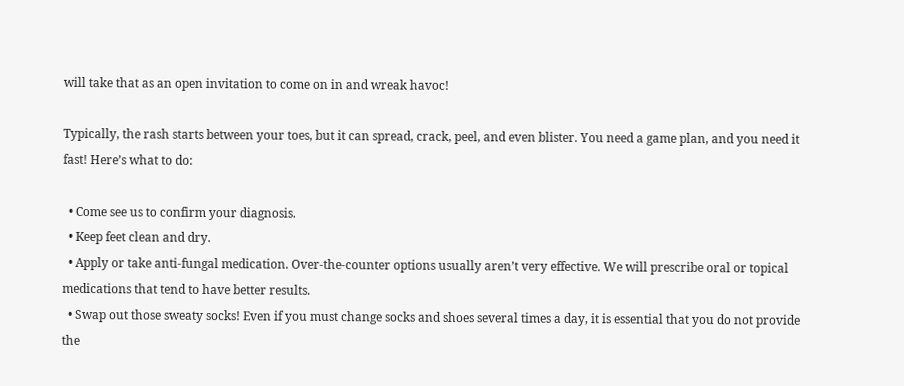will take that as an open invitation to come on in and wreak havoc!

Typically, the rash starts between your toes, but it can spread, crack, peel, and even blister. You need a game plan, and you need it fast! Here’s what to do:

  • Come see us to confirm your diagnosis.
  • Keep feet clean and dry.
  • Apply or take anti-fungal medication. Over-the-counter options usually aren’t very effective. We will prescribe oral or topical medications that tend to have better results.
  • Swap out those sweaty socks! Even if you must change socks and shoes several times a day, it is essential that you do not provide the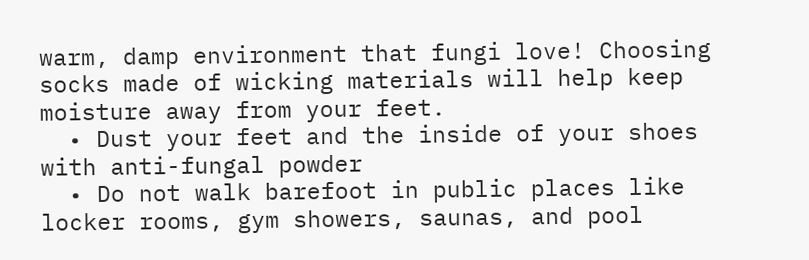warm, damp environment that fungi love! Choosing socks made of wicking materials will help keep moisture away from your feet.
  • Dust your feet and the inside of your shoes with anti-fungal powder
  • Do not walk barefoot in public places like locker rooms, gym showers, saunas, and pool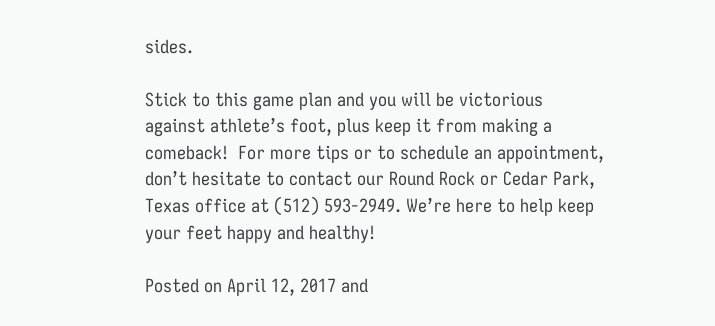sides.

Stick to this game plan and you will be victorious against athlete’s foot, plus keep it from making a comeback!  For more tips or to schedule an appointment, don’t hesitate to contact our Round Rock or Cedar Park, Texas office at (512) 593-2949. We’re here to help keep your feet happy and healthy!

Posted on April 12, 2017 and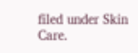filed under Skin Care.